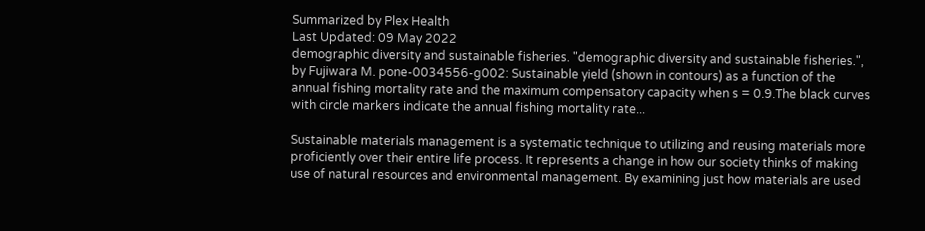Summarized by Plex Health
Last Updated: 09 May 2022
demographic diversity and sustainable fisheries. "demographic diversity and sustainable fisheries.", by Fujiwara M. pone-0034556-g002: Sustainable yield (shown in contours) as a function of the annual fishing mortality rate and the maximum compensatory capacity when s = 0.9.The black curves with circle markers indicate the annual fishing mortality rate...

Sustainable materials management is a systematic technique to utilizing and reusing materials more proficiently over their entire life process. It represents a change in how our society thinks of making use of natural resources and environmental management. By examining just how materials are used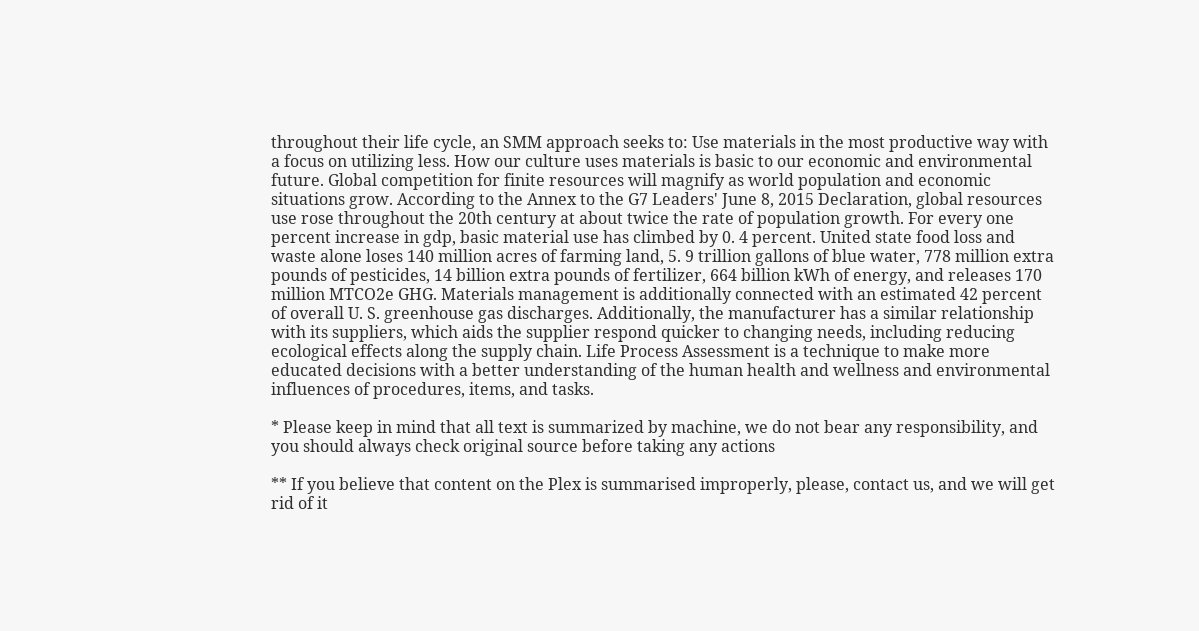throughout their life cycle, an SMM approach seeks to: Use materials in the most productive way with a focus on utilizing less. How our culture uses materials is basic to our economic and environmental future. Global competition for finite resources will magnify as world population and economic situations grow. According to the Annex to the G7 Leaders' June 8, 2015 Declaration, global resources use rose throughout the 20th century at about twice the rate of population growth. For every one percent increase in gdp, basic material use has climbed by 0. 4 percent. United state food loss and waste alone loses 140 million acres of farming land, 5. 9 trillion gallons of blue water, 778 million extra pounds of pesticides, 14 billion extra pounds of fertilizer, 664 billion kWh of energy, and releases 170 million MTCO2e GHG. Materials management is additionally connected with an estimated 42 percent of overall U. S. greenhouse gas discharges. Additionally, the manufacturer has a similar relationship with its suppliers, which aids the supplier respond quicker to changing needs, including reducing ecological effects along the supply chain. Life Process Assessment is a technique to make more educated decisions with a better understanding of the human health and wellness and environmental influences of procedures, items, and tasks.

* Please keep in mind that all text is summarized by machine, we do not bear any responsibility, and you should always check original source before taking any actions

** If you believe that content on the Plex is summarised improperly, please, contact us, and we will get rid of it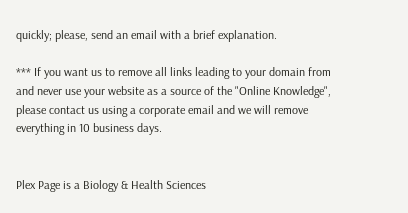quickly; please, send an email with a brief explanation.

*** If you want us to remove all links leading to your domain from and never use your website as a source of the "Online Knowledge", please contact us using a corporate email and we will remove everything in 10 business days.


Plex Page is a Biology & Health Sciences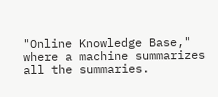"Online Knowledge Base," where a machine summarizes all the summaries.